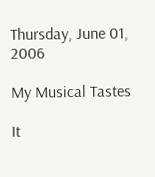Thursday, June 01, 2006

My Musical Tastes

It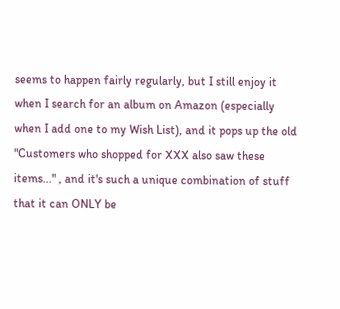seems to happen fairly regularly, but I still enjoy it when I search for an album on Amazon (especially when I add one to my Wish List), and it pops up the old "Customers who shopped for XXX also saw these items..." , and it's such a unique combination of stuff that it can ONLY be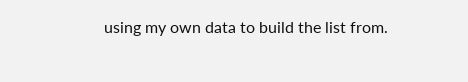using my own data to build the list from.